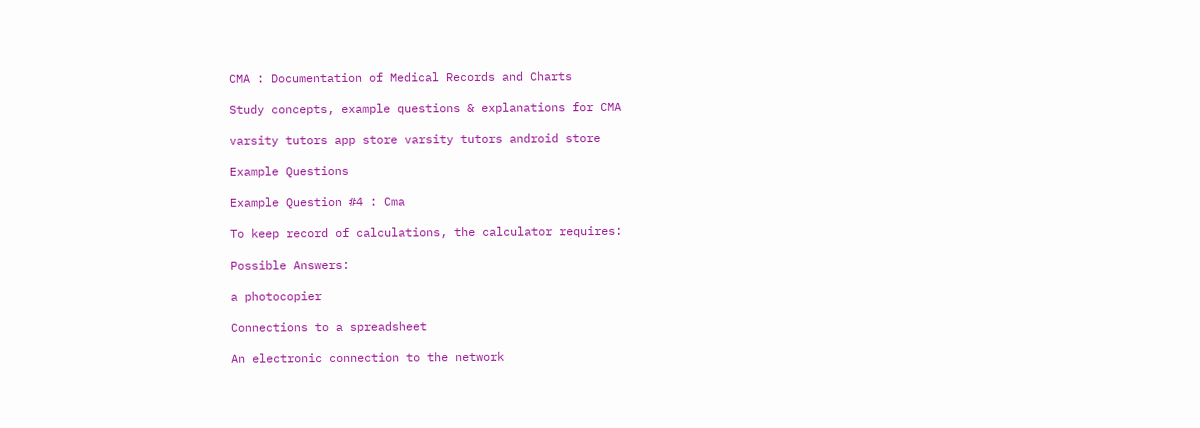CMA : Documentation of Medical Records and Charts

Study concepts, example questions & explanations for CMA

varsity tutors app store varsity tutors android store

Example Questions

Example Question #4 : Cma

To keep record of calculations, the calculator requires:

Possible Answers:

a photocopier

Connections to a spreadsheet

An electronic connection to the network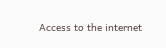Access to the internet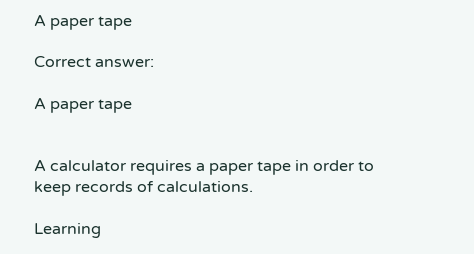A paper tape

Correct answer:

A paper tape


A calculator requires a paper tape in order to keep records of calculations.

Learning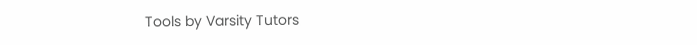Tools by Varsity Tutors